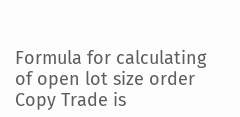Formula for calculating of open lot size order
Copy Trade is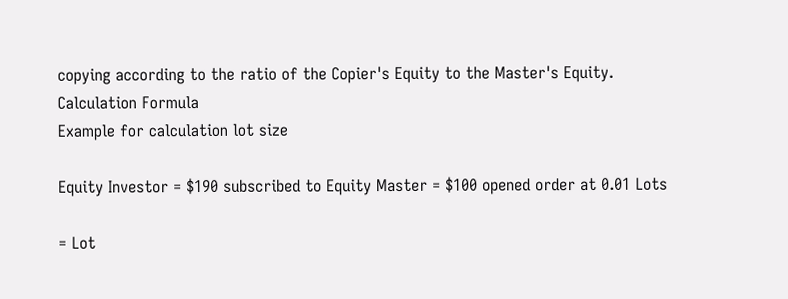copying according to the ratio of the Copier's Equity to the Master's Equity.
Calculation Formula
Example for calculation lot size

Equity Investor = $190 subscribed to Equity Master = $100 opened order at 0.01 Lots

= Lot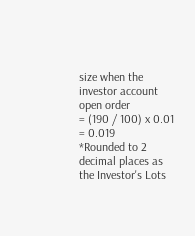size when the investor account open order
= (190 / 100) x 0.01
= 0.019
*Rounded to 2 decimal places as the Investor's Lots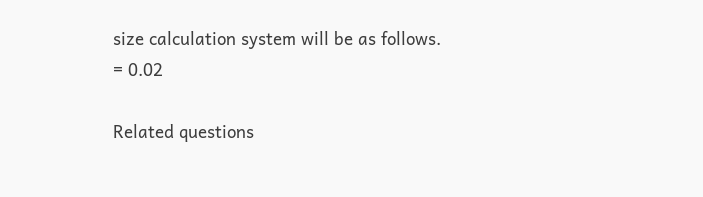size calculation system will be as follows.
= 0.02

Related questions